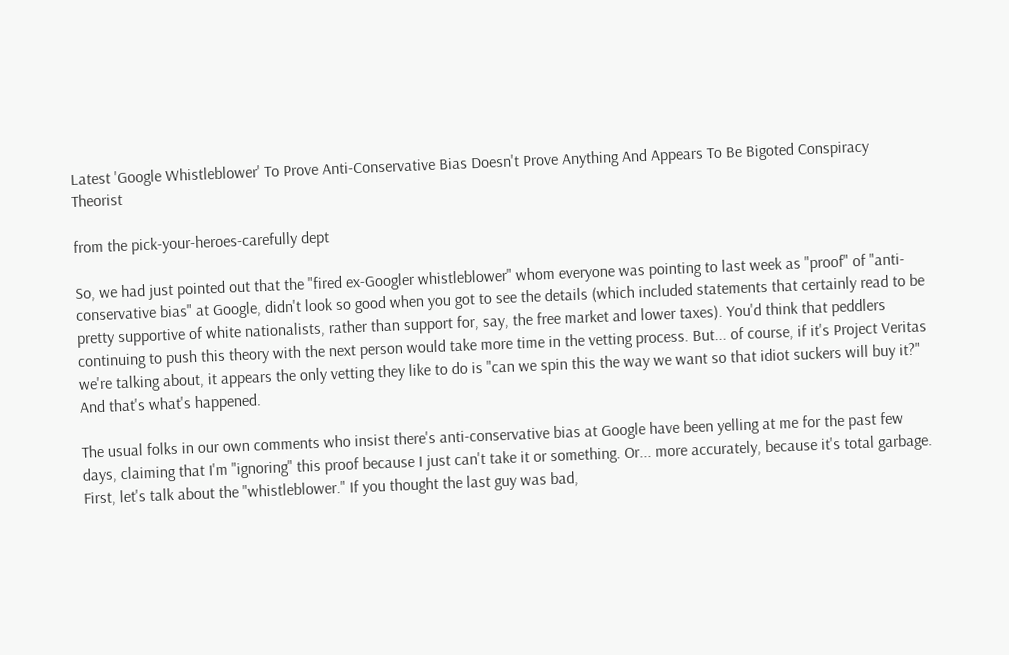Latest 'Google Whistleblower' To Prove Anti-Conservative Bias Doesn't Prove Anything And Appears To Be Bigoted Conspiracy Theorist

from the pick-your-heroes-carefully dept

So, we had just pointed out that the "fired ex-Googler whistleblower" whom everyone was pointing to last week as "proof" of "anti-conservative bias" at Google, didn't look so good when you got to see the details (which included statements that certainly read to be pretty supportive of white nationalists, rather than support for, say, the free market and lower taxes). You'd think that peddlers continuing to push this theory with the next person would take more time in the vetting process. But... of course, if it's Project Veritas we're talking about, it appears the only vetting they like to do is "can we spin this the way we want so that idiot suckers will buy it?" And that's what's happened.

The usual folks in our own comments who insist there's anti-conservative bias at Google have been yelling at me for the past few days, claiming that I'm "ignoring" this proof because I just can't take it or something. Or... more accurately, because it's total garbage. First, let's talk about the "whistleblower." If you thought the last guy was bad,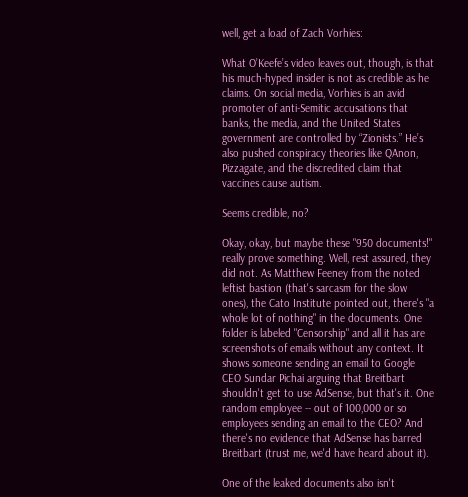well, get a load of Zach Vorhies:

What O’Keefe’s video leaves out, though, is that his much-hyped insider is not as credible as he claims. On social media, Vorhies is an avid promoter of anti-Semitic accusations that banks, the media, and the United States government are controlled by “Zionists.” He’s also pushed conspiracy theories like QAnon, Pizzagate, and the discredited claim that vaccines cause autism.

Seems credible, no?

Okay, okay, but maybe these "950 documents!" really prove something. Well, rest assured, they did not. As Matthew Feeney from the noted leftist bastion (that's sarcasm for the slow ones), the Cato Institute pointed out, there's "a whole lot of nothing" in the documents. One folder is labeled "Censorship" and all it has are screenshots of emails without any context. It shows someone sending an email to Google CEO Sundar Pichai arguing that Breitbart shouldn't get to use AdSense, but that's it. One random employee -- out of 100,000 or so employees sending an email to the CEO? And there's no evidence that AdSense has barred Breitbart (trust me, we'd have heard about it).

One of the leaked documents also isn't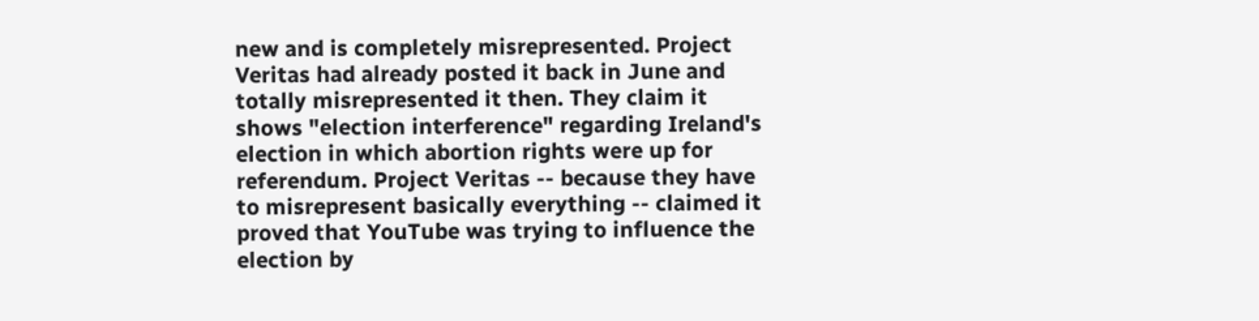new and is completely misrepresented. Project Veritas had already posted it back in June and totally misrepresented it then. They claim it shows "election interference" regarding Ireland's election in which abortion rights were up for referendum. Project Veritas -- because they have to misrepresent basically everything -- claimed it proved that YouTube was trying to influence the election by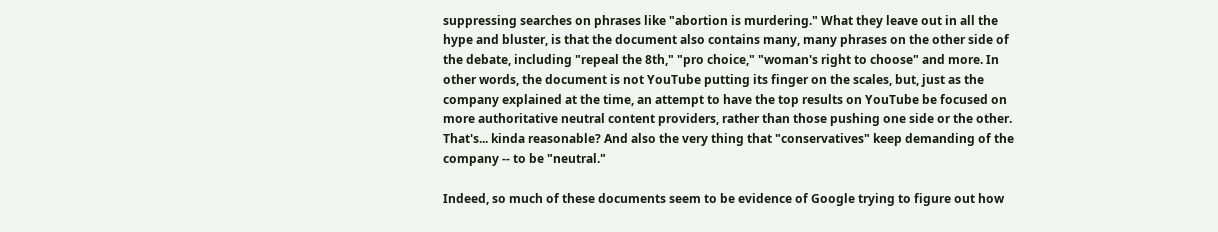suppressing searches on phrases like "abortion is murdering." What they leave out in all the hype and bluster, is that the document also contains many, many phrases on the other side of the debate, including "repeal the 8th," "pro choice," "woman's right to choose" and more. In other words, the document is not YouTube putting its finger on the scales, but, just as the company explained at the time, an attempt to have the top results on YouTube be focused on more authoritative neutral content providers, rather than those pushing one side or the other. That's... kinda reasonable? And also the very thing that "conservatives" keep demanding of the company -- to be "neutral."

Indeed, so much of these documents seem to be evidence of Google trying to figure out how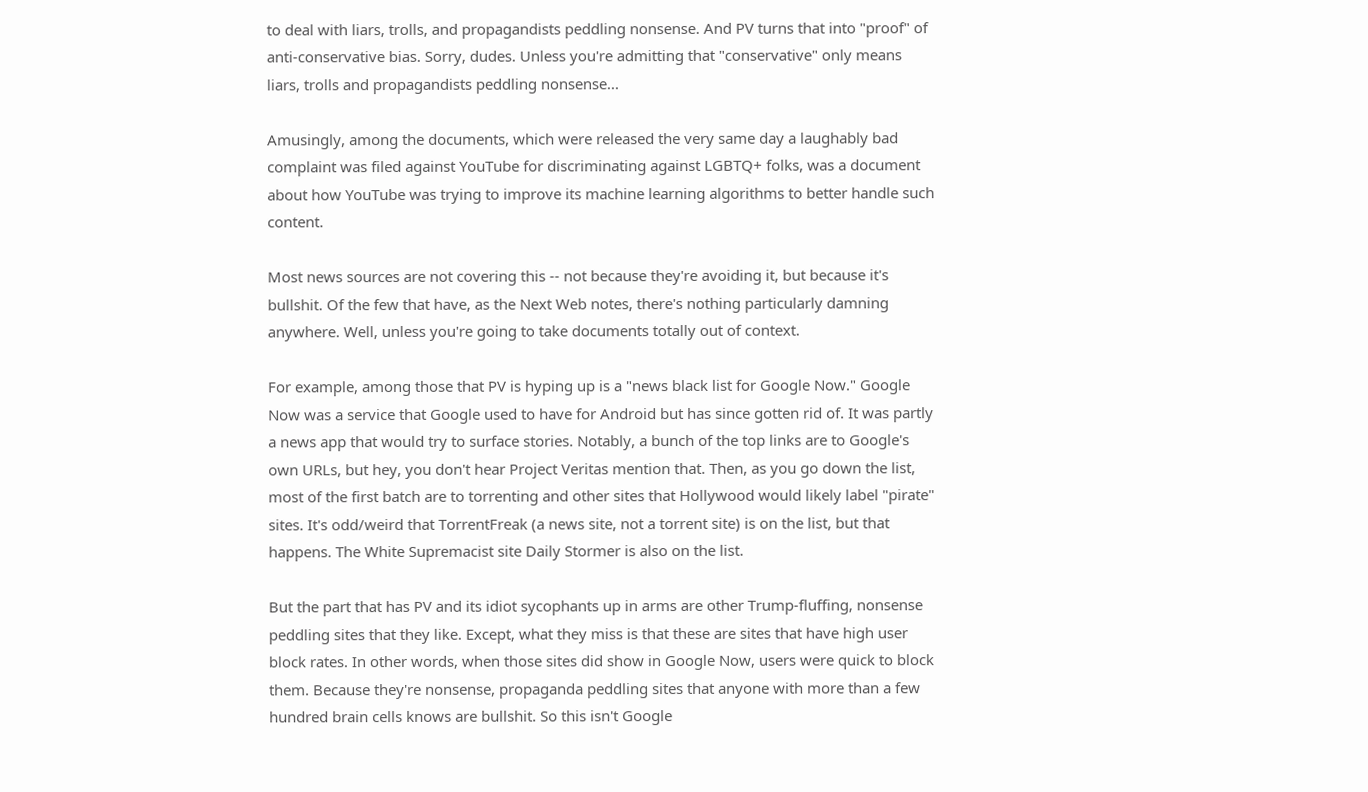to deal with liars, trolls, and propagandists peddling nonsense. And PV turns that into "proof" of anti-conservative bias. Sorry, dudes. Unless you're admitting that "conservative" only means liars, trolls and propagandists peddling nonsense...

Amusingly, among the documents, which were released the very same day a laughably bad complaint was filed against YouTube for discriminating against LGBTQ+ folks, was a document about how YouTube was trying to improve its machine learning algorithms to better handle such content.

Most news sources are not covering this -- not because they're avoiding it, but because it's bullshit. Of the few that have, as the Next Web notes, there's nothing particularly damning anywhere. Well, unless you're going to take documents totally out of context.

For example, among those that PV is hyping up is a "news black list for Google Now." Google Now was a service that Google used to have for Android but has since gotten rid of. It was partly a news app that would try to surface stories. Notably, a bunch of the top links are to Google's own URLs, but hey, you don't hear Project Veritas mention that. Then, as you go down the list, most of the first batch are to torrenting and other sites that Hollywood would likely label "pirate" sites. It's odd/weird that TorrentFreak (a news site, not a torrent site) is on the list, but that happens. The White Supremacist site Daily Stormer is also on the list.

But the part that has PV and its idiot sycophants up in arms are other Trump-fluffing, nonsense peddling sites that they like. Except, what they miss is that these are sites that have high user block rates. In other words, when those sites did show in Google Now, users were quick to block them. Because they're nonsense, propaganda peddling sites that anyone with more than a few hundred brain cells knows are bullshit. So this isn't Google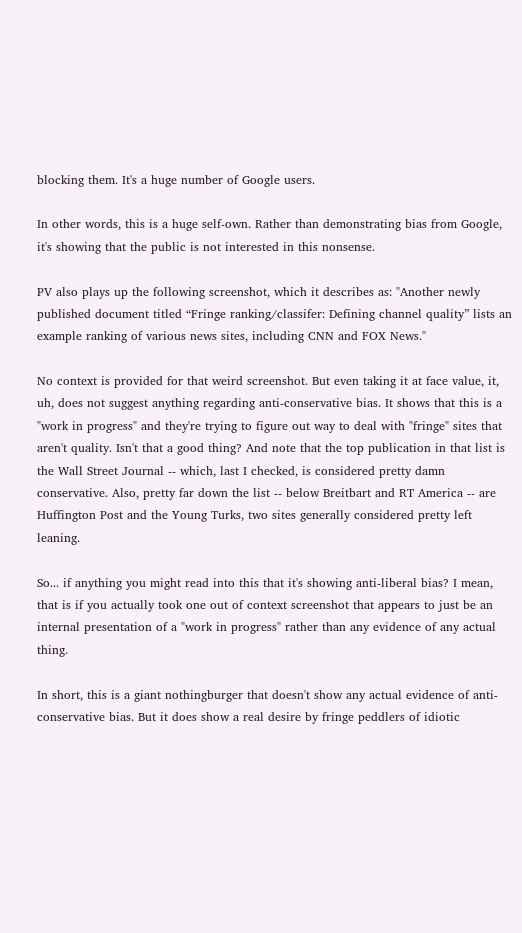blocking them. It's a huge number of Google users.

In other words, this is a huge self-own. Rather than demonstrating bias from Google, it's showing that the public is not interested in this nonsense.

PV also plays up the following screenshot, which it describes as: "Another newly published document titled “Fringe ranking/classifer: Defining channel quality” lists an example ranking of various news sites, including CNN and FOX News."

No context is provided for that weird screenshot. But even taking it at face value, it, uh, does not suggest anything regarding anti-conservative bias. It shows that this is a "work in progress" and they're trying to figure out way to deal with "fringe" sites that aren't quality. Isn't that a good thing? And note that the top publication in that list is the Wall Street Journal -- which, last I checked, is considered pretty damn conservative. Also, pretty far down the list -- below Breitbart and RT America -- are Huffington Post and the Young Turks, two sites generally considered pretty left leaning.

So... if anything you might read into this that it's showing anti-liberal bias? I mean, that is if you actually took one out of context screenshot that appears to just be an internal presentation of a "work in progress" rather than any evidence of any actual thing.

In short, this is a giant nothingburger that doesn't show any actual evidence of anti-conservative bias. But it does show a real desire by fringe peddlers of idiotic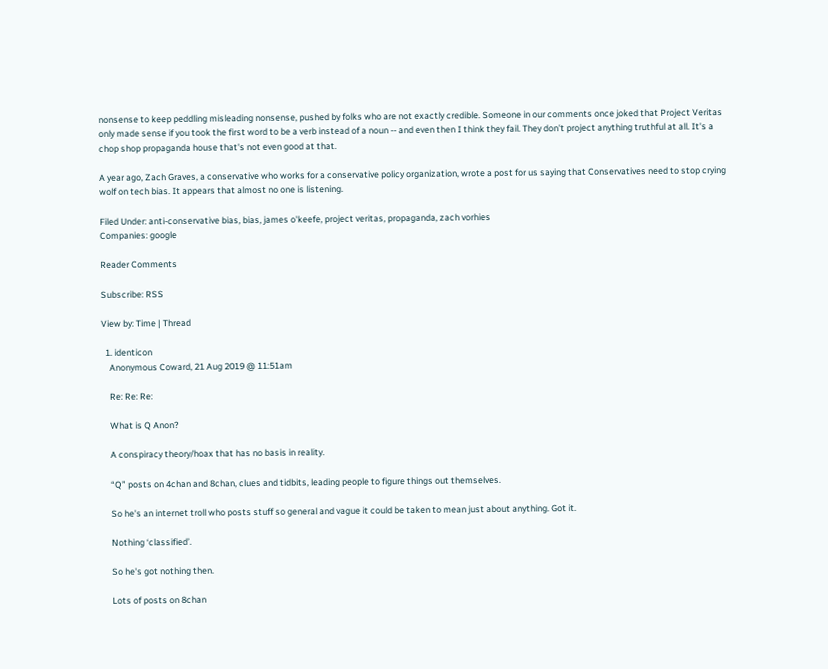nonsense to keep peddling misleading nonsense, pushed by folks who are not exactly credible. Someone in our comments once joked that Project Veritas only made sense if you took the first word to be a verb instead of a noun -- and even then I think they fail. They don't project anything truthful at all. It's a chop shop propaganda house that's not even good at that.

A year ago, Zach Graves, a conservative who works for a conservative policy organization, wrote a post for us saying that Conservatives need to stop crying wolf on tech bias. It appears that almost no one is listening.

Filed Under: anti-conservative bias, bias, james o'keefe, project veritas, propaganda, zach vorhies
Companies: google

Reader Comments

Subscribe: RSS

View by: Time | Thread

  1. identicon
    Anonymous Coward, 21 Aug 2019 @ 11:51am

    Re: Re: Re:

    What is Q Anon?

    A conspiracy theory/hoax that has no basis in reality.

    “Q” posts on 4chan and 8chan, clues and tidbits, leading people to figure things out themselves.

    So he's an internet troll who posts stuff so general and vague it could be taken to mean just about anything. Got it.

    Nothing ‘classified’.

    So he's got nothing then.

    Lots of posts on 8chan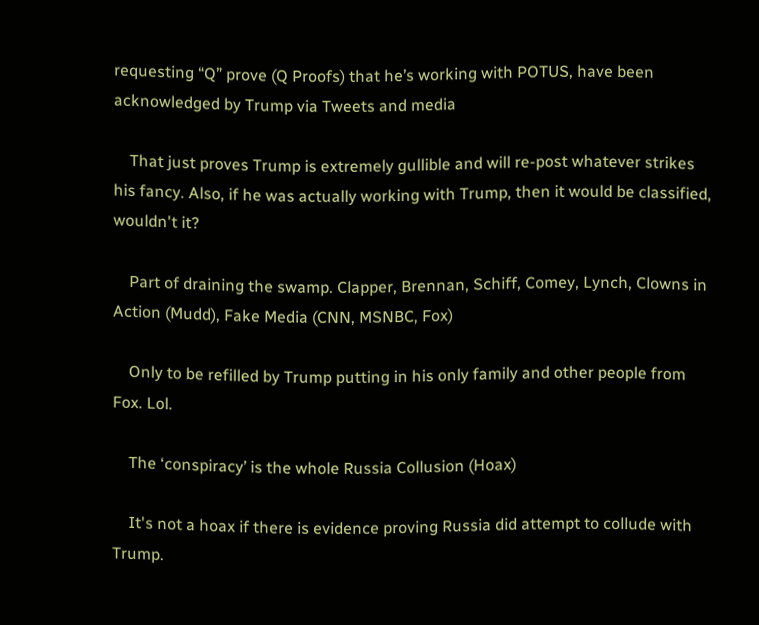requesting “Q” prove (Q Proofs) that he’s working with POTUS, have been acknowledged by Trump via Tweets and media

    That just proves Trump is extremely gullible and will re-post whatever strikes his fancy. Also, if he was actually working with Trump, then it would be classified, wouldn't it?

    Part of draining the swamp. Clapper, Brennan, Schiff, Comey, Lynch, Clowns in Action (Mudd), Fake Media (CNN, MSNBC, Fox)

    Only to be refilled by Trump putting in his only family and other people from Fox. Lol.

    The ‘conspiracy’ is the whole Russia Collusion (Hoax)

    It's not a hoax if there is evidence proving Russia did attempt to collude with Trump.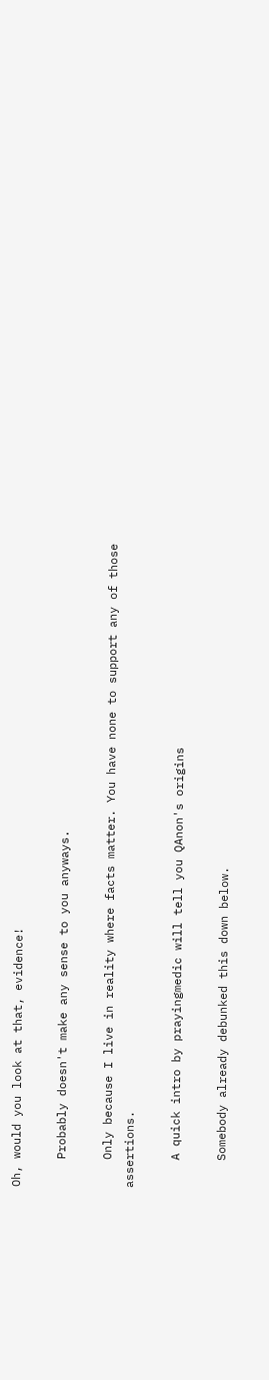Oh, would you look at that, evidence!

    Probably doesn't make any sense to you anyways.

    Only because I live in reality where facts matter. You have none to support any of those assertions.

    A quick intro by prayingmedic will tell you QAnon's origins

    Somebody already debunked this down below.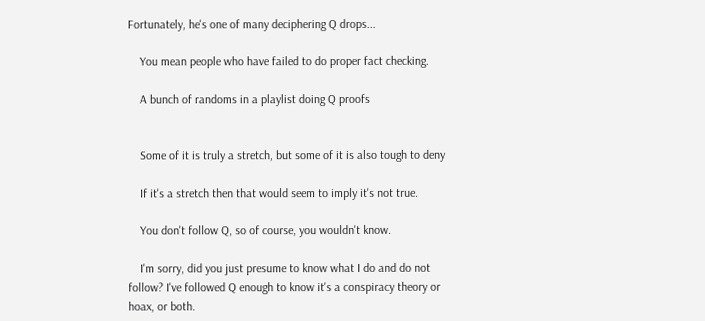Fortunately, he's one of many deciphering Q drops...

    You mean people who have failed to do proper fact checking.

    A bunch of randoms in a playlist doing Q proofs


    Some of it is truly a stretch, but some of it is also tough to deny

    If it's a stretch then that would seem to imply it's not true.

    You don't follow Q, so of course, you wouldn't know.

    I'm sorry, did you just presume to know what I do and do not follow? I've followed Q enough to know it's a conspiracy theory or hoax, or both.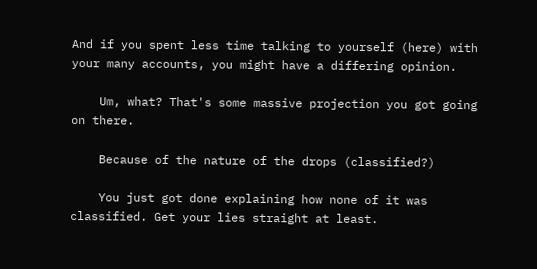And if you spent less time talking to yourself (here) with your many accounts, you might have a differing opinion.

    Um, what? That's some massive projection you got going on there.

    Because of the nature of the drops (classified?)

    You just got done explaining how none of it was classified. Get your lies straight at least.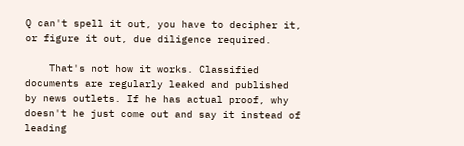Q can't spell it out, you have to decipher it, or figure it out, due diligence required.

    That's not how it works. Classified documents are regularly leaked and published by news outlets. If he has actual proof, why doesn't he just come out and say it instead of leading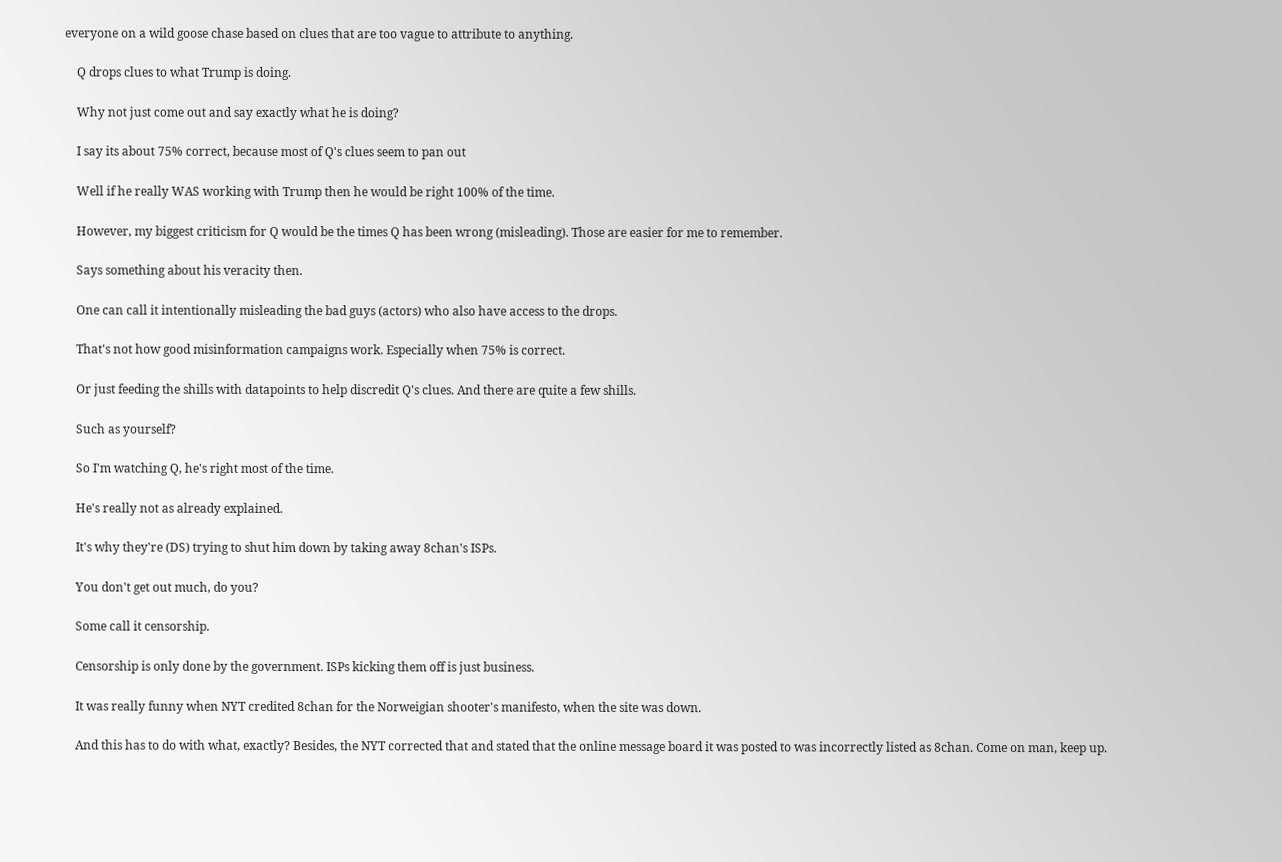everyone on a wild goose chase based on clues that are too vague to attribute to anything.

    Q drops clues to what Trump is doing.

    Why not just come out and say exactly what he is doing?

    I say its about 75% correct, because most of Q's clues seem to pan out

    Well if he really WAS working with Trump then he would be right 100% of the time.

    However, my biggest criticism for Q would be the times Q has been wrong (misleading). Those are easier for me to remember.

    Says something about his veracity then.

    One can call it intentionally misleading the bad guys (actors) who also have access to the drops.

    That's not how good misinformation campaigns work. Especially when 75% is correct.

    Or just feeding the shills with datapoints to help discredit Q's clues. And there are quite a few shills.

    Such as yourself?

    So I'm watching Q, he's right most of the time.

    He's really not as already explained.

    It's why they're (DS) trying to shut him down by taking away 8chan's ISPs.

    You don't get out much, do you?

    Some call it censorship.

    Censorship is only done by the government. ISPs kicking them off is just business.

    It was really funny when NYT credited 8chan for the Norweigian shooter's manifesto, when the site was down.

    And this has to do with what, exactly? Besides, the NYT corrected that and stated that the online message board it was posted to was incorrectly listed as 8chan. Come on man, keep up.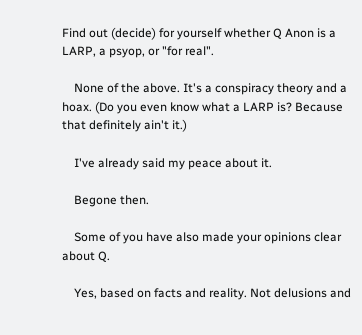Find out (decide) for yourself whether Q Anon is a LARP, a psyop, or "for real".

    None of the above. It's a conspiracy theory and a hoax. (Do you even know what a LARP is? Because that definitely ain't it.)

    I've already said my peace about it.

    Begone then.

    Some of you have also made your opinions clear about Q.

    Yes, based on facts and reality. Not delusions and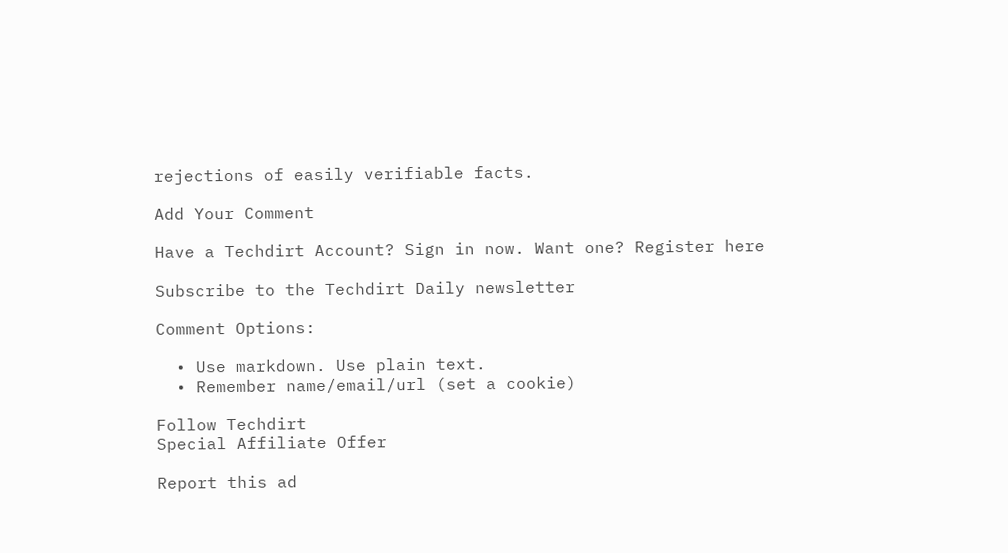rejections of easily verifiable facts.

Add Your Comment

Have a Techdirt Account? Sign in now. Want one? Register here

Subscribe to the Techdirt Daily newsletter

Comment Options:

  • Use markdown. Use plain text.
  • Remember name/email/url (set a cookie)

Follow Techdirt
Special Affiliate Offer

Report this ad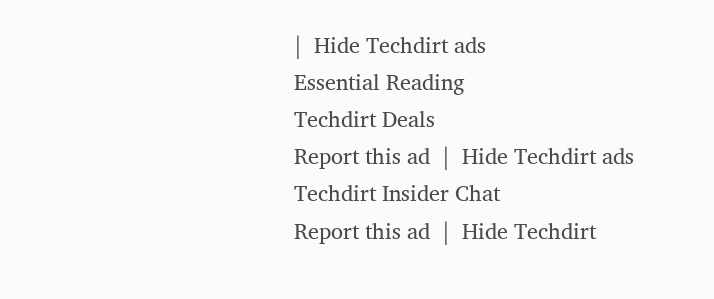|  Hide Techdirt ads
Essential Reading
Techdirt Deals
Report this ad  |  Hide Techdirt ads
Techdirt Insider Chat
Report this ad  |  Hide Techdirt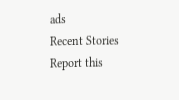ads
Recent Stories
Report this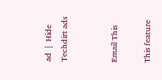ad  |  Hide Techdirt ads


Email This

This feature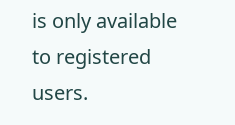is only available to registered users.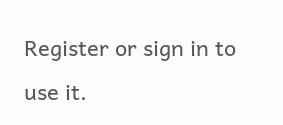Register or sign in to use it.